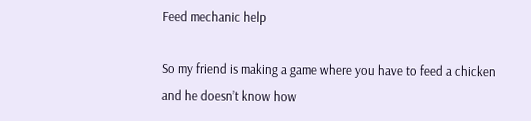Feed mechanic help

So my friend is making a game where you have to feed a chicken and he doesn’t know how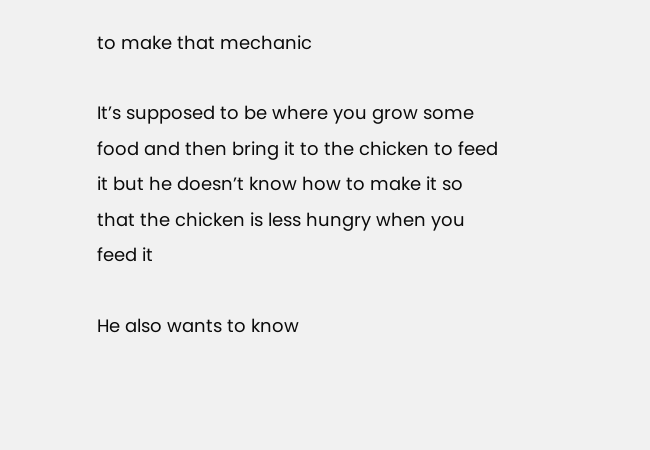to make that mechanic

It’s supposed to be where you grow some food and then bring it to the chicken to feed it but he doesn’t know how to make it so that the chicken is less hungry when you feed it

He also wants to know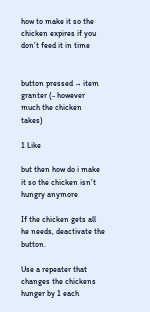how to make it so the chicken expires if you don’t feed it in time


button pressed → item granter (- however much the chicken takes)

1 Like

but then how do i make it so the chicken isn’t hungry anymore

If the chicken gets all he needs, deactivate the button.

Use a repeater that changes the chickens hunger by 1 each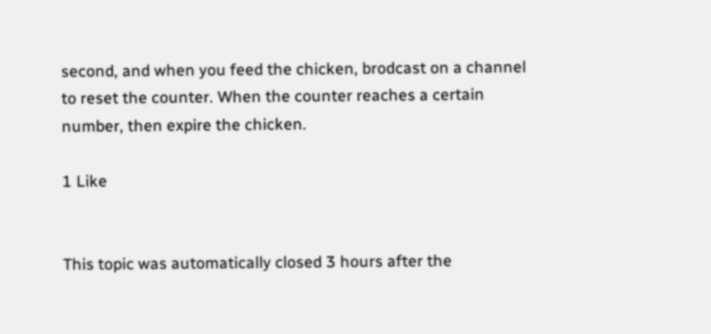second, and when you feed the chicken, brodcast on a channel to reset the counter. When the counter reaches a certain number, then expire the chicken.

1 Like


This topic was automatically closed 3 hours after the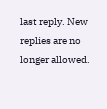last reply. New replies are no longer allowed.